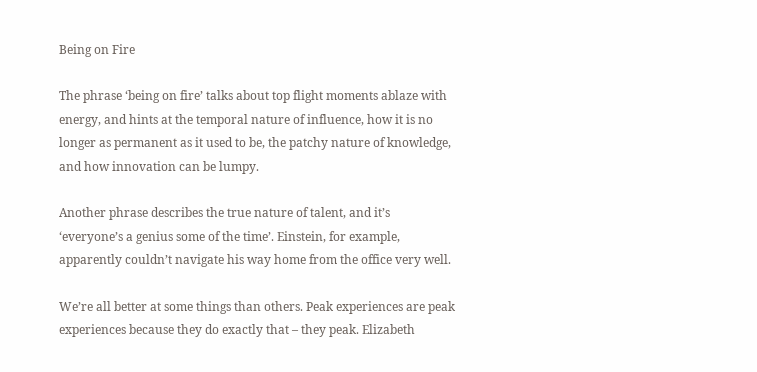Being on Fire

The phrase ‘being on fire’ talks about top flight moments ablaze with energy, and hints at the temporal nature of influence, how it is no longer as permanent as it used to be, the patchy nature of knowledge, and how innovation can be lumpy.

Another phrase describes the true nature of talent, and it’s ‘everyone’s a genius some of the time’. Einstein, for example, apparently couldn’t navigate his way home from the office very well.

We’re all better at some things than others. Peak experiences are peak experiences because they do exactly that – they peak. Elizabeth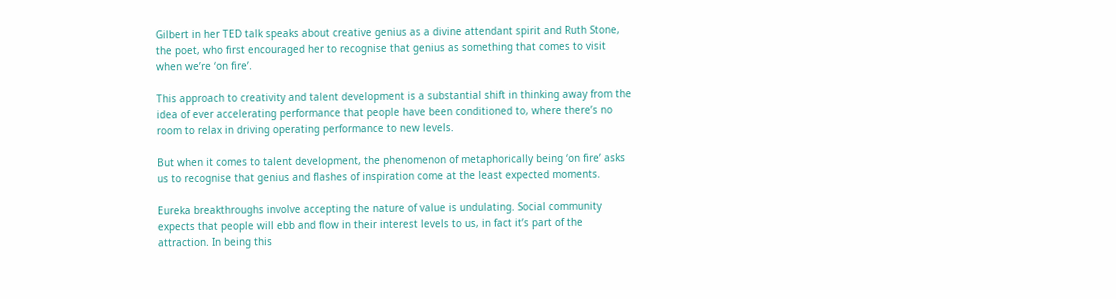Gilbert in her TED talk speaks about creative genius as a divine attendant spirit and Ruth Stone, the poet, who first encouraged her to recognise that genius as something that comes to visit when we’re ‘on fire’.

This approach to creativity and talent development is a substantial shift in thinking away from the idea of ever accelerating performance that people have been conditioned to, where there’s no room to relax in driving operating performance to new levels.

But when it comes to talent development, the phenomenon of metaphorically being ‘on fire’ asks us to recognise that genius and flashes of inspiration come at the least expected moments.

Eureka breakthroughs involve accepting the nature of value is undulating. Social community expects that people will ebb and flow in their interest levels to us, in fact it’s part of the attraction. In being this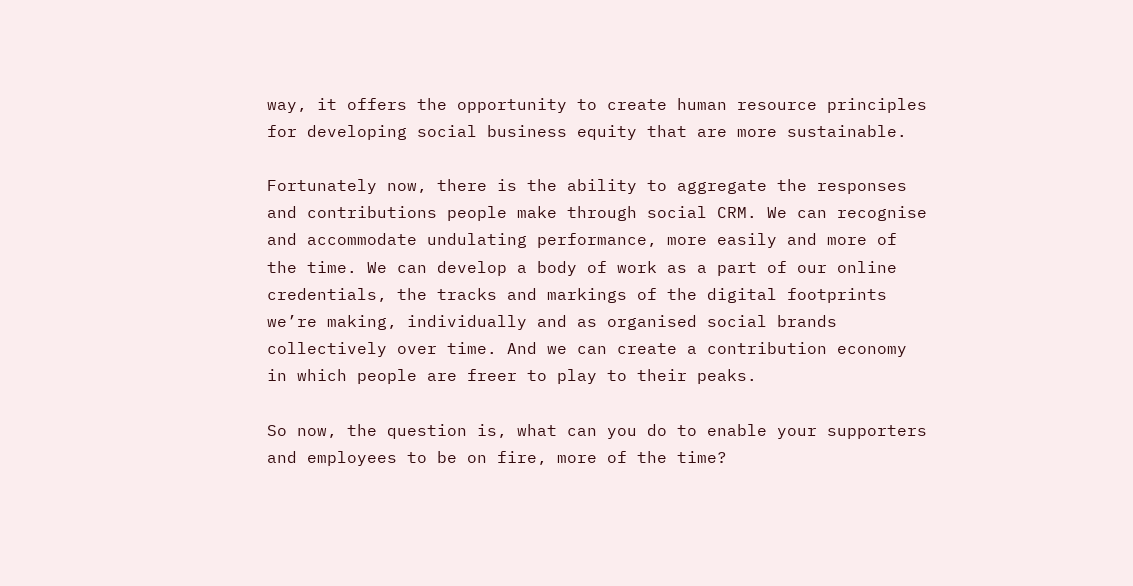way, it offers the opportunity to create human resource principles for developing social business equity that are more sustainable.

Fortunately now, there is the ability to aggregate the responses and contributions people make through social CRM. We can recognise and accommodate undulating performance, more easily and more of the time. We can develop a body of work as a part of our online credentials, the tracks and markings of the digital footprints we’re making, individually and as organised social brands collectively over time. And we can create a contribution economy in which people are freer to play to their peaks.

So now, the question is, what can you do to enable your supporters and employees to be on fire, more of the time?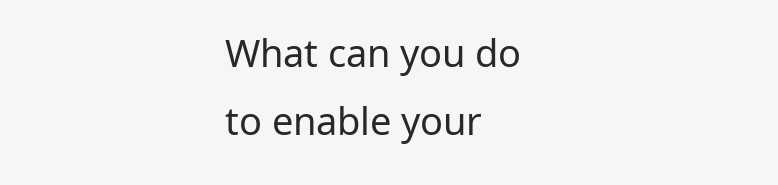What can you do to enable your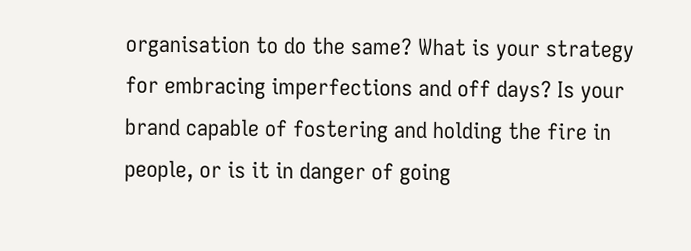organisation to do the same? What is your strategy for embracing imperfections and off days? Is your brand capable of fostering and holding the fire in people, or is it in danger of going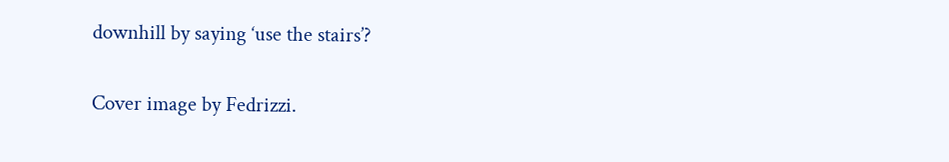downhill by saying ‘use the stairs’?

Cover image by Fedrizzi.